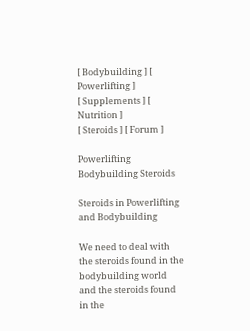[ Bodybuilding ] [ Powerlifting ]
[ Supplements ] [ Nutrition ]
[ Steroids ] [ Forum ]

Powerlifting Bodybuilding Steroids

Steroids in Powerlifting and Bodybuilding

We need to deal with the steroids found in the bodybuilding world and the steroids found in the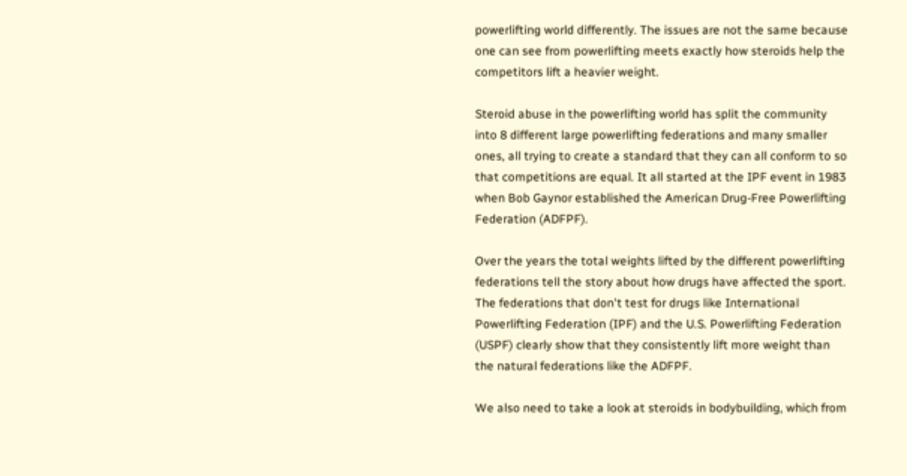powerlifting world differently. The issues are not the same because one can see from powerlifting meets exactly how steroids help the competitors lift a heavier weight.

Steroid abuse in the powerlifting world has split the community into 8 different large powerlifting federations and many smaller ones, all trying to create a standard that they can all conform to so that competitions are equal. It all started at the IPF event in 1983 when Bob Gaynor established the American Drug-Free Powerlifting Federation (ADFPF).

Over the years the total weights lifted by the different powerlifting federations tell the story about how drugs have affected the sport. The federations that don't test for drugs like International Powerlifting Federation (IPF) and the U.S. Powerlifting Federation (USPF) clearly show that they consistently lift more weight than the natural federations like the ADFPF.

We also need to take a look at steroids in bodybuilding, which from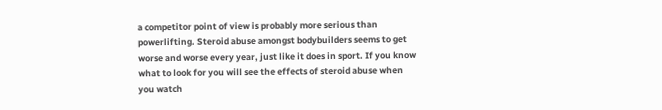a competitor point of view is probably more serious than powerlifting. Steroid abuse amongst bodybuilders seems to get worse and worse every year, just like it does in sport. If you know what to look for you will see the effects of steroid abuse when you watch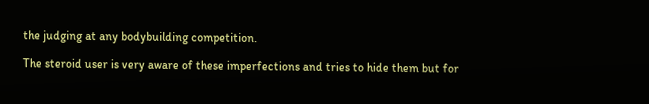the judging at any bodybuilding competition.

The steroid user is very aware of these imperfections and tries to hide them but for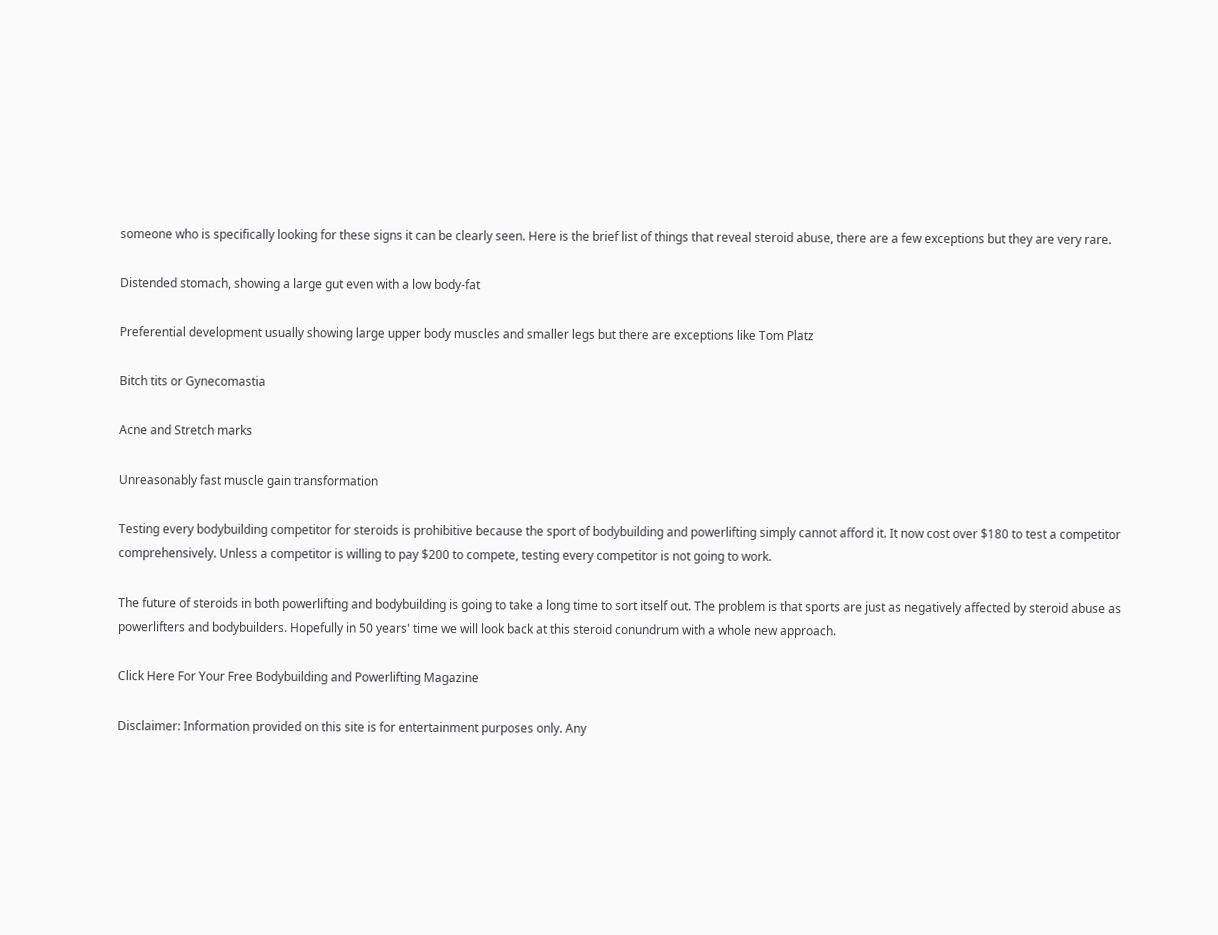someone who is specifically looking for these signs it can be clearly seen. Here is the brief list of things that reveal steroid abuse, there are a few exceptions but they are very rare.

Distended stomach, showing a large gut even with a low body-fat

Preferential development usually showing large upper body muscles and smaller legs but there are exceptions like Tom Platz

Bitch tits or Gynecomastia

Acne and Stretch marks

Unreasonably fast muscle gain transformation

Testing every bodybuilding competitor for steroids is prohibitive because the sport of bodybuilding and powerlifting simply cannot afford it. It now cost over $180 to test a competitor comprehensively. Unless a competitor is willing to pay $200 to compete, testing every competitor is not going to work.

The future of steroids in both powerlifting and bodybuilding is going to take a long time to sort itself out. The problem is that sports are just as negatively affected by steroid abuse as powerlifters and bodybuilders. Hopefully in 50 years' time we will look back at this steroid conundrum with a whole new approach.

Click Here For Your Free Bodybuilding and Powerlifting Magazine

Disclaimer: Information provided on this site is for entertainment purposes only. Any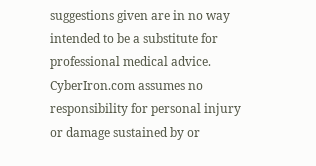suggestions given are in no way intended to be a substitute for professional medical advice. CyberIron.com assumes no responsibility for personal injury or damage sustained by or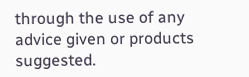through the use of any advice given or products suggested.